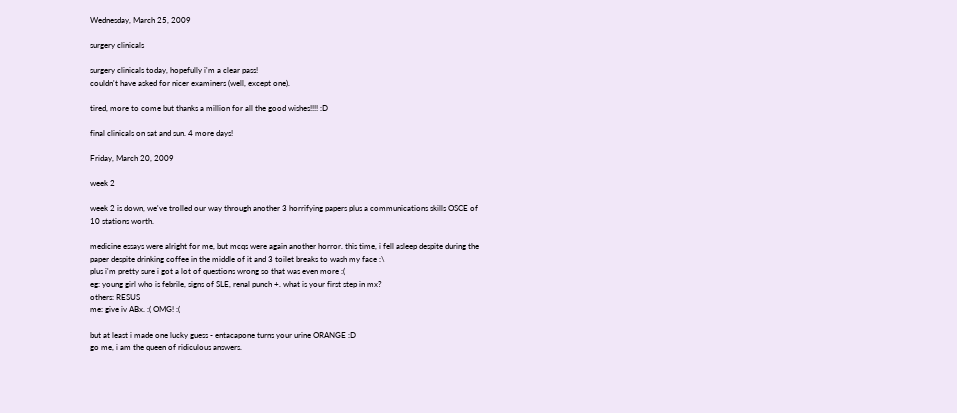Wednesday, March 25, 2009

surgery clinicals

surgery clinicals today, hopefully i'm a clear pass!
couldn't have asked for nicer examiners (well, except one).

tired, more to come but thanks a million for all the good wishes!!!! :D

final clinicals on sat and sun. 4 more days!

Friday, March 20, 2009

week 2

week 2 is down, we've trolled our way through another 3 horrifying papers plus a communications skills OSCE of 10 stations worth.

medicine essays were alright for me, but mcqs were again another horror. this time, i fell asleep despite during the paper despite drinking coffee in the middle of it and 3 toilet breaks to wash my face :\
plus i'm pretty sure i got a lot of questions wrong so that was even more :(
eg: young girl who is febrile, signs of SLE, renal punch +. what is your first step in mx?
others: RESUS
me: give iv ABx. :( OMG! :(

but at least i made one lucky guess - entacapone turns your urine ORANGE :D
go me, i am the queen of ridiculous answers.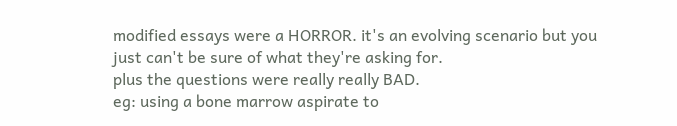modified essays were a HORROR. it's an evolving scenario but you just can't be sure of what they're asking for.
plus the questions were really really BAD.
eg: using a bone marrow aspirate to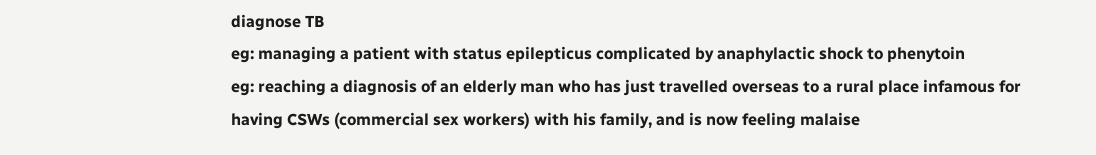diagnose TB
eg: managing a patient with status epilepticus complicated by anaphylactic shock to phenytoin
eg: reaching a diagnosis of an elderly man who has just travelled overseas to a rural place infamous for having CSWs (commercial sex workers) with his family, and is now feeling malaise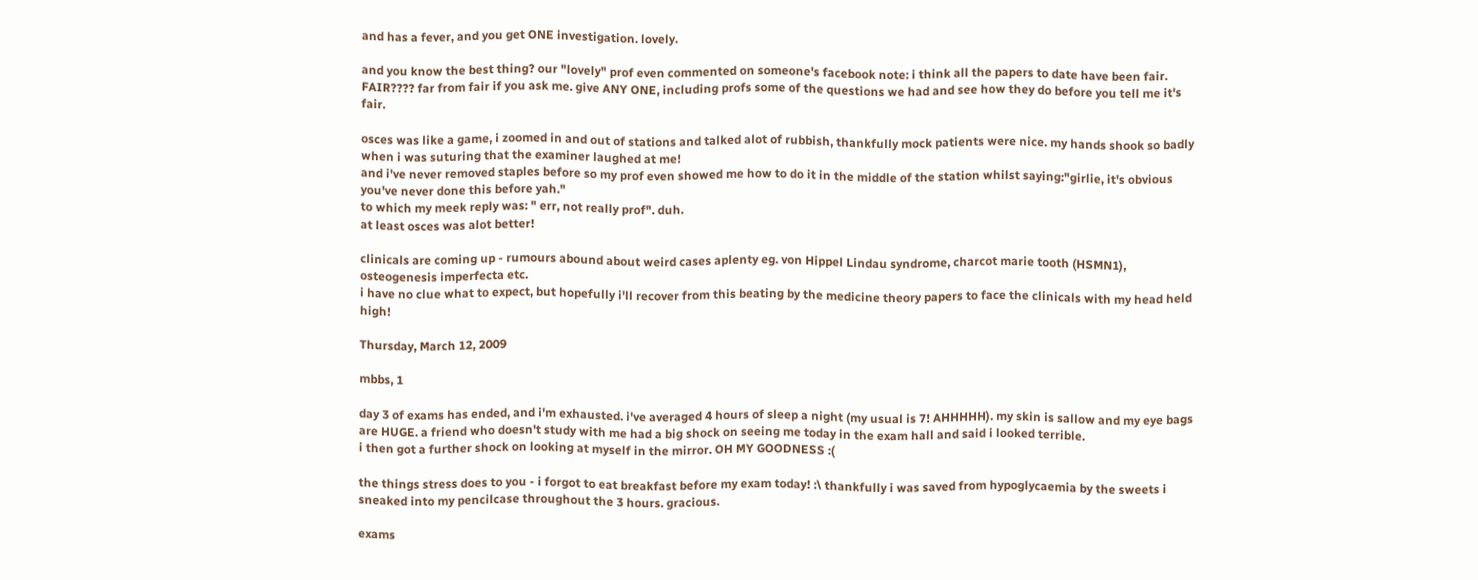and has a fever, and you get ONE investigation. lovely.

and you know the best thing? our "lovely" prof even commented on someone's facebook note: i think all the papers to date have been fair.
FAIR???? far from fair if you ask me. give ANY ONE, including profs some of the questions we had and see how they do before you tell me it's fair.

osces was like a game, i zoomed in and out of stations and talked alot of rubbish, thankfully mock patients were nice. my hands shook so badly when i was suturing that the examiner laughed at me!
and i've never removed staples before so my prof even showed me how to do it in the middle of the station whilst saying:"girlie, it's obvious you've never done this before yah."
to which my meek reply was: " err, not really prof". duh.
at least osces was alot better!

clinicals are coming up - rumours abound about weird cases aplenty eg. von Hippel Lindau syndrome, charcot marie tooth (HSMN1), osteogenesis imperfecta etc.
i have no clue what to expect, but hopefully i'll recover from this beating by the medicine theory papers to face the clinicals with my head held high!

Thursday, March 12, 2009

mbbs, 1

day 3 of exams has ended, and i'm exhausted. i've averaged 4 hours of sleep a night (my usual is 7! AHHHHH). my skin is sallow and my eye bags are HUGE. a friend who doesn't study with me had a big shock on seeing me today in the exam hall and said i looked terrible.
i then got a further shock on looking at myself in the mirror. OH MY GOODNESS :(

the things stress does to you - i forgot to eat breakfast before my exam today! :\ thankfully i was saved from hypoglycaemia by the sweets i sneaked into my pencilcase throughout the 3 hours. gracious.

exams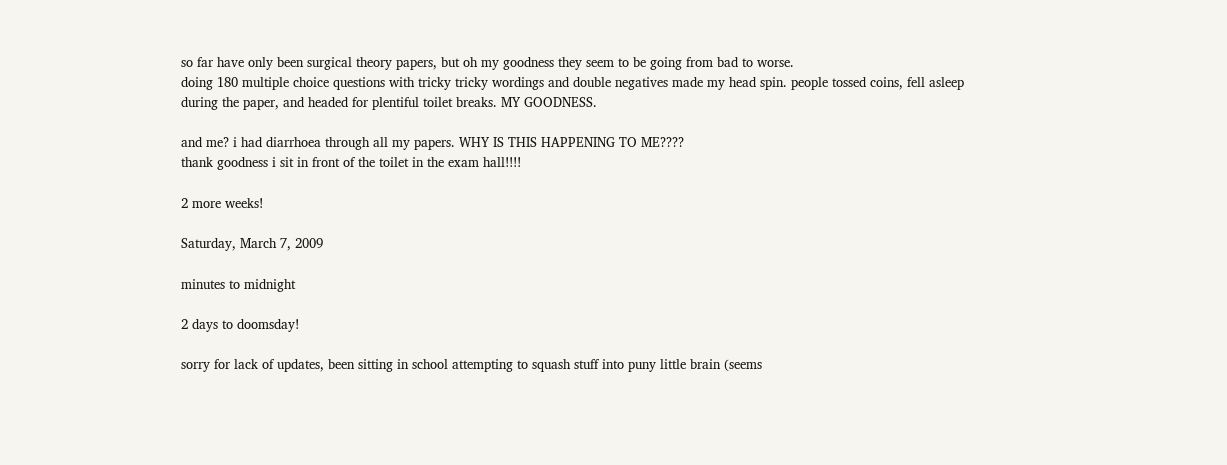so far have only been surgical theory papers, but oh my goodness they seem to be going from bad to worse.
doing 180 multiple choice questions with tricky tricky wordings and double negatives made my head spin. people tossed coins, fell asleep during the paper, and headed for plentiful toilet breaks. MY GOODNESS.

and me? i had diarrhoea through all my papers. WHY IS THIS HAPPENING TO ME????
thank goodness i sit in front of the toilet in the exam hall!!!!

2 more weeks!

Saturday, March 7, 2009

minutes to midnight

2 days to doomsday!

sorry for lack of updates, been sitting in school attempting to squash stuff into puny little brain (seems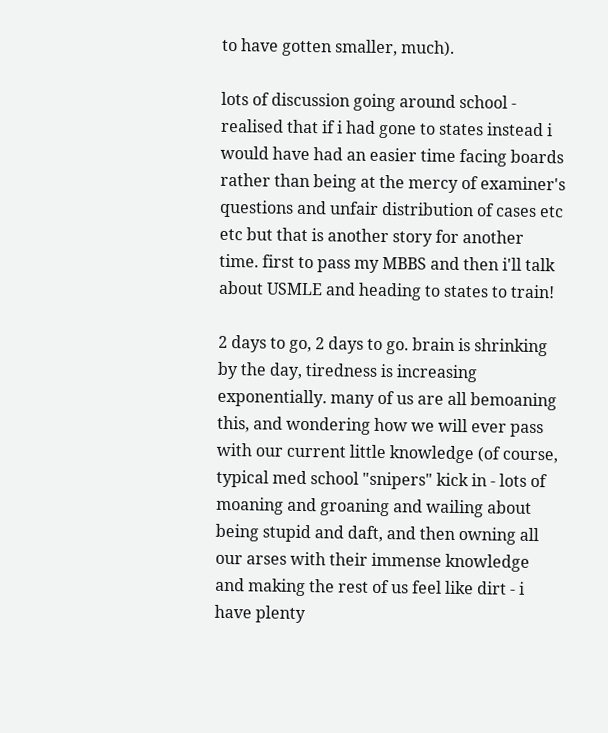to have gotten smaller, much).

lots of discussion going around school - realised that if i had gone to states instead i would have had an easier time facing boards rather than being at the mercy of examiner's questions and unfair distribution of cases etc etc but that is another story for another time. first to pass my MBBS and then i'll talk about USMLE and heading to states to train!

2 days to go, 2 days to go. brain is shrinking by the day, tiredness is increasing exponentially. many of us are all bemoaning this, and wondering how we will ever pass with our current little knowledge (of course, typical med school "snipers" kick in - lots of moaning and groaning and wailing about being stupid and daft, and then owning all our arses with their immense knowledge and making the rest of us feel like dirt - i have plenty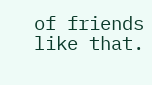of friends like that.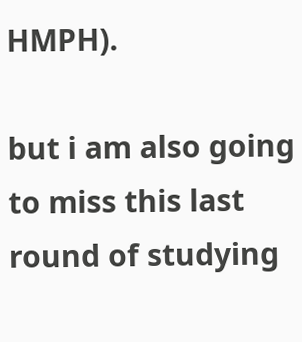HMPH).

but i am also going to miss this last round of studying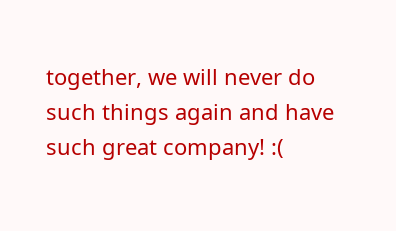together, we will never do such things again and have such great company! :(